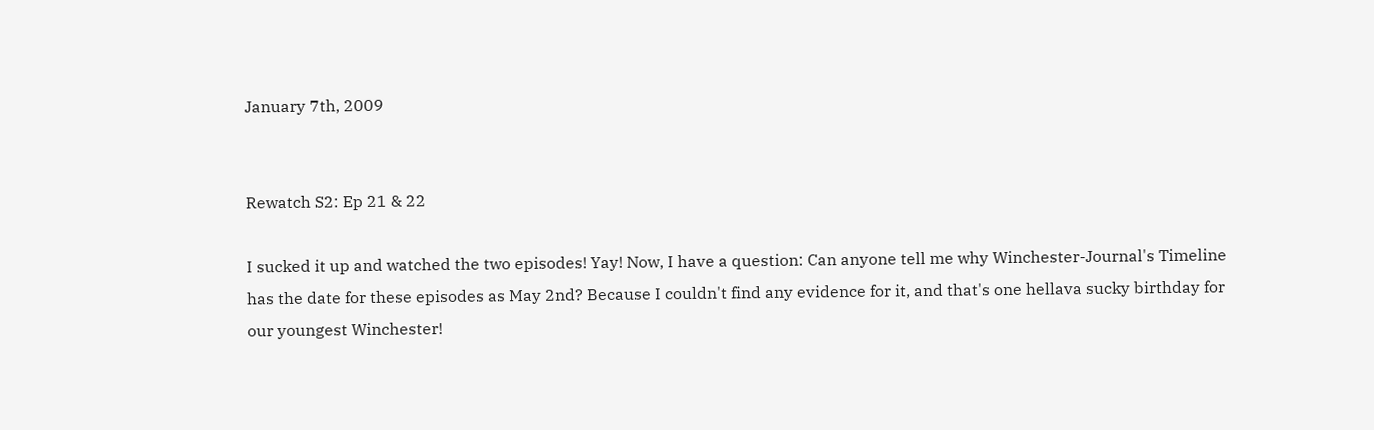January 7th, 2009


Rewatch S2: Ep 21 & 22

I sucked it up and watched the two episodes! Yay! Now, I have a question: Can anyone tell me why Winchester-Journal's Timeline has the date for these episodes as May 2nd? Because I couldn't find any evidence for it, and that's one hellava sucky birthday for our youngest Winchester!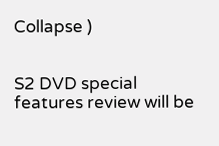Collapse )


S2 DVD special features review will be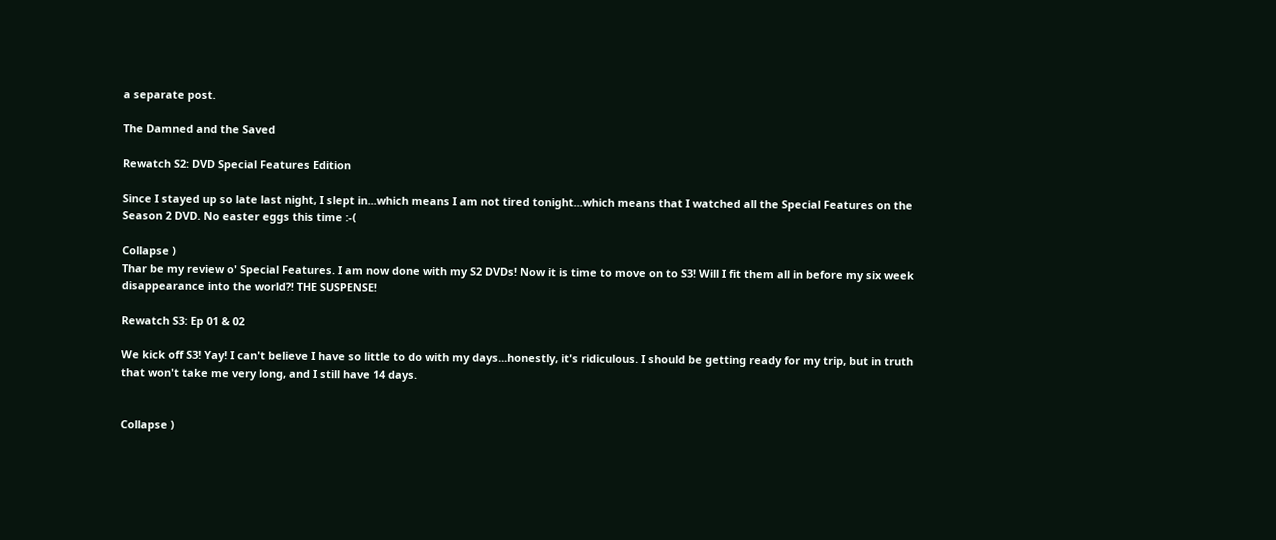a separate post.

The Damned and the Saved

Rewatch S2: DVD Special Features Edition

Since I stayed up so late last night, I slept in...which means I am not tired tonight...which means that I watched all the Special Features on the Season 2 DVD. No easter eggs this time :-(

Collapse )
Thar be my review o' Special Features. I am now done with my S2 DVDs! Now it is time to move on to S3! Will I fit them all in before my six week disappearance into the world?! THE SUSPENSE!

Rewatch S3: Ep 01 & 02

We kick off S3! Yay! I can't believe I have so little to do with my days...honestly, it's ridiculous. I should be getting ready for my trip, but in truth that won't take me very long, and I still have 14 days.


Collapse )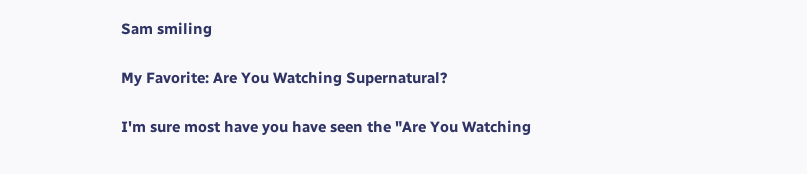Sam smiling

My Favorite: Are You Watching Supernatural?

I'm sure most have you have seen the "Are You Watching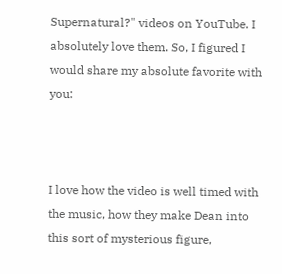Supernatural?" videos on YouTube. I absolutely love them. So, I figured I would share my absolute favorite with you:



I love how the video is well timed with the music, how they make Dean into this sort of mysterious figure,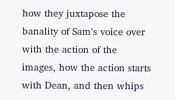how they juxtapose the banality of Sam's voice over with the action of the images, how the action starts with Dean, and then whips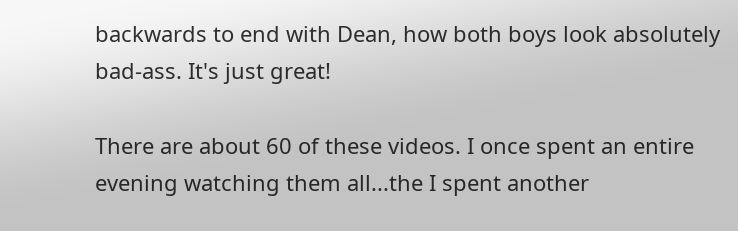backwards to end with Dean, how both boys look absolutely bad-ass. It's just great!

There are about 60 of these videos. I once spent an entire evening watching them all...the I spent another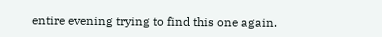entire evening trying to find this one again.